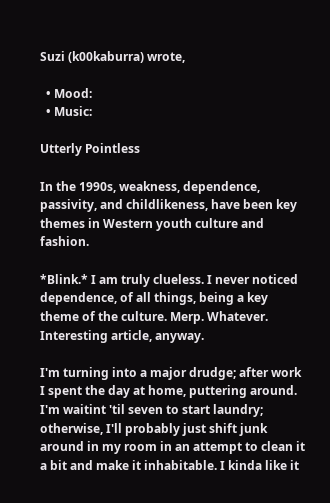Suzi (k00kaburra) wrote,

  • Mood:
  • Music:

Utterly Pointless

In the 1990s, weakness, dependence, passivity, and childlikeness, have been key themes in Western youth culture and fashion.

*Blink.* I am truly clueless. I never noticed dependence, of all things, being a key theme of the culture. Merp. Whatever. Interesting article, anyway.

I'm turning into a major drudge; after work I spent the day at home, puttering around. I'm waitint 'til seven to start laundry; otherwise, I'll probably just shift junk around in my room in an attempt to clean it a bit and make it inhabitable. I kinda like it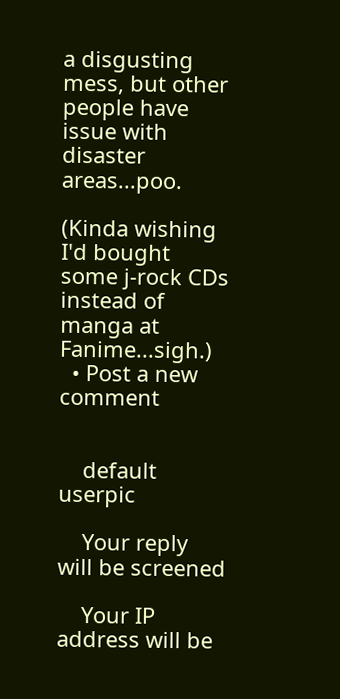a disgusting mess, but other people have issue with disaster areas...poo.

(Kinda wishing I'd bought some j-rock CDs instead of manga at Fanime...sigh.)
  • Post a new comment


    default userpic

    Your reply will be screened

    Your IP address will be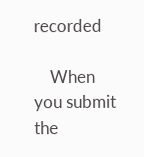recorded

    When you submit the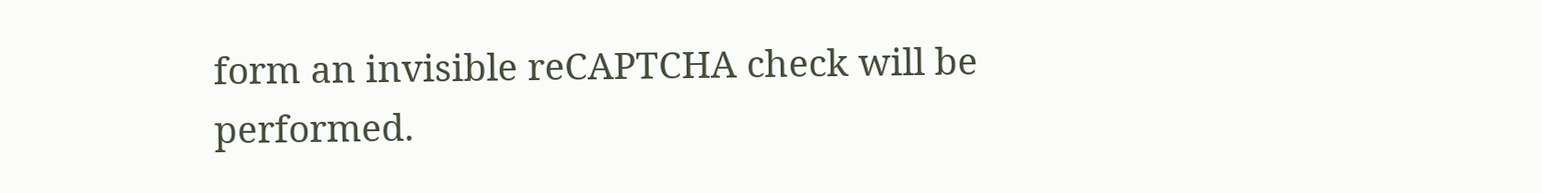form an invisible reCAPTCHA check will be performed.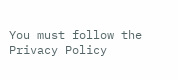You must follow the Privacy Policy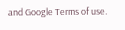and Google Terms of use.